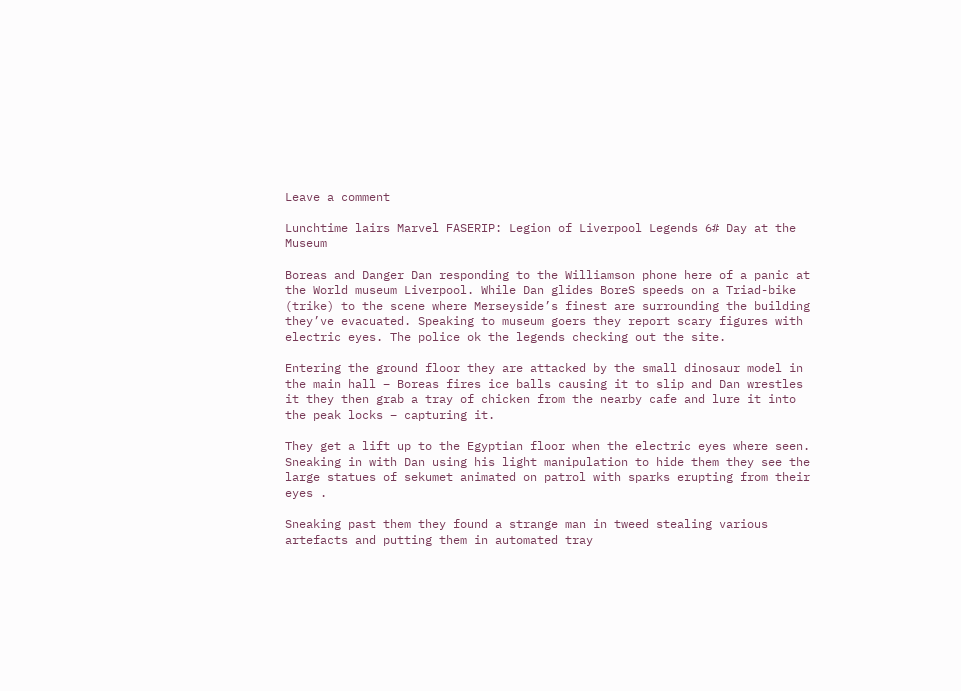Leave a comment

Lunchtime lairs Marvel FASERIP: Legion of Liverpool Legends 6# Day at the Museum

Boreas and Danger Dan responding to the Williamson phone here of a panic at the World museum Liverpool. While Dan glides BoreS speeds on a Triad-bike (trike) to the scene where Merseyside’s finest are surrounding the building they’ve evacuated. Speaking to museum goers they report scary figures with electric eyes. The police ok the legends checking out the site.

Entering the ground floor they are attacked by the small dinosaur model in the main hall – Boreas fires ice balls causing it to slip and Dan wrestles it they then grab a tray of chicken from the nearby cafe and lure it into the peak locks – capturing it.

They get a lift up to the Egyptian floor when the electric eyes where seen. Sneaking in with Dan using his light manipulation to hide them they see the large statues of sekumet animated on patrol with sparks erupting from their eyes .

Sneaking past them they found a strange man in tweed stealing various artefacts and putting them in automated tray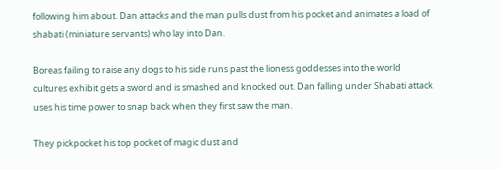following him about. Dan attacks and the man pulls dust from his pocket and animates a load of shabati (miniature servants) who lay into Dan.

Boreas failing to raise any dogs to his side runs past the lioness goddesses into the world cultures exhibit gets a sword and is smashed and knocked out. Dan falling under Shabati attack uses his time power to snap back when they first saw the man.

They pickpocket his top pocket of magic dust and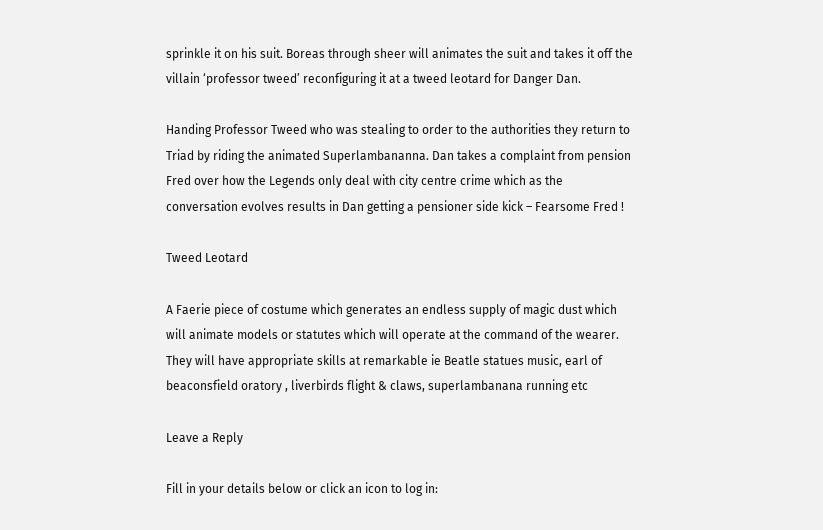sprinkle it on his suit. Boreas through sheer will animates the suit and takes it off the villain ‘professor tweed’ reconfiguring it at a tweed leotard for Danger Dan.

Handing Professor Tweed who was stealing to order to the authorities they return to Triad by riding the animated Superlambananna. Dan takes a complaint from pension Fred over how the Legends only deal with city centre crime which as the conversation evolves results in Dan getting a pensioner side kick – Fearsome Fred !

Tweed Leotard

A Faerie piece of costume which generates an endless supply of magic dust which will animate models or statutes which will operate at the command of the wearer. They will have appropriate skills at remarkable ie Beatle statues music, earl of beaconsfield oratory , liverbirds flight & claws, superlambanana running etc

Leave a Reply

Fill in your details below or click an icon to log in: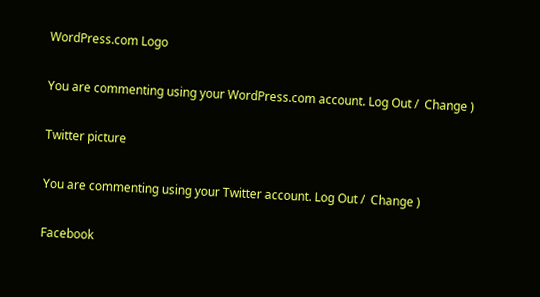WordPress.com Logo

You are commenting using your WordPress.com account. Log Out /  Change )

Twitter picture

You are commenting using your Twitter account. Log Out /  Change )

Facebook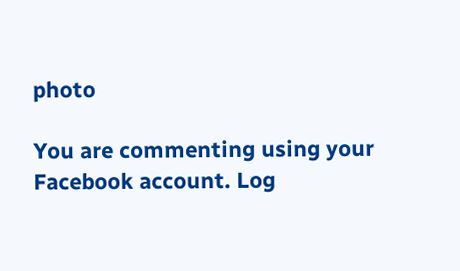photo

You are commenting using your Facebook account. Log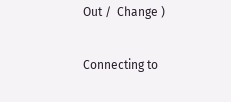Out /  Change )

Connecting to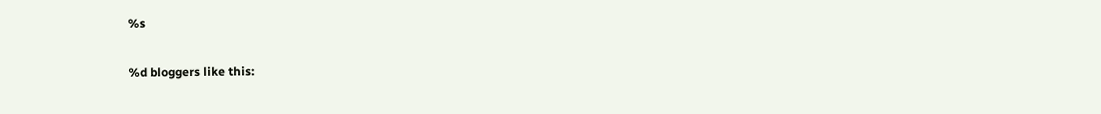%s

%d bloggers like this: